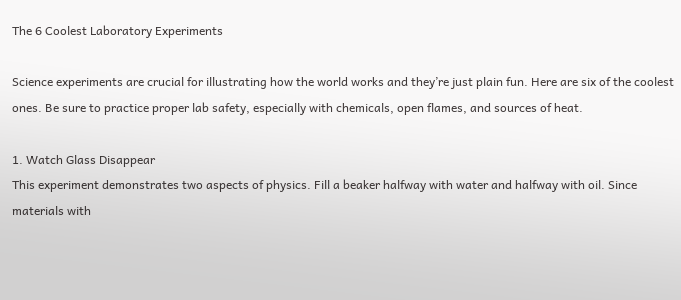The 6 Coolest Laboratory Experiments

Science experiments are crucial for illustrating how the world works and they’re just plain fun. Here are six of the coolest ones. Be sure to practice proper lab safety, especially with chemicals, open flames, and sources of heat.

1. Watch Glass Disappear
This experiment demonstrates two aspects of physics. Fill a beaker halfway with water and halfway with oil. Since materials with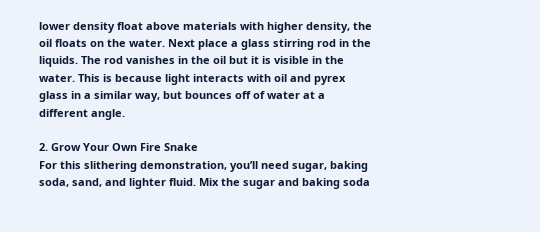lower density float above materials with higher density, the oil floats on the water. Next place a glass stirring rod in the liquids. The rod vanishes in the oil but it is visible in the water. This is because light interacts with oil and pyrex glass in a similar way, but bounces off of water at a different angle.

2. Grow Your Own Fire Snake
For this slithering demonstration, you’ll need sugar, baking soda, sand, and lighter fluid. Mix the sugar and baking soda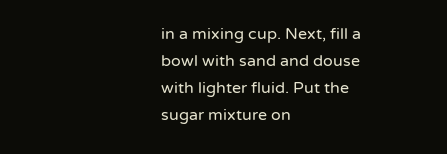in a mixing cup. Next, fill a bowl with sand and douse with lighter fluid. Put the sugar mixture on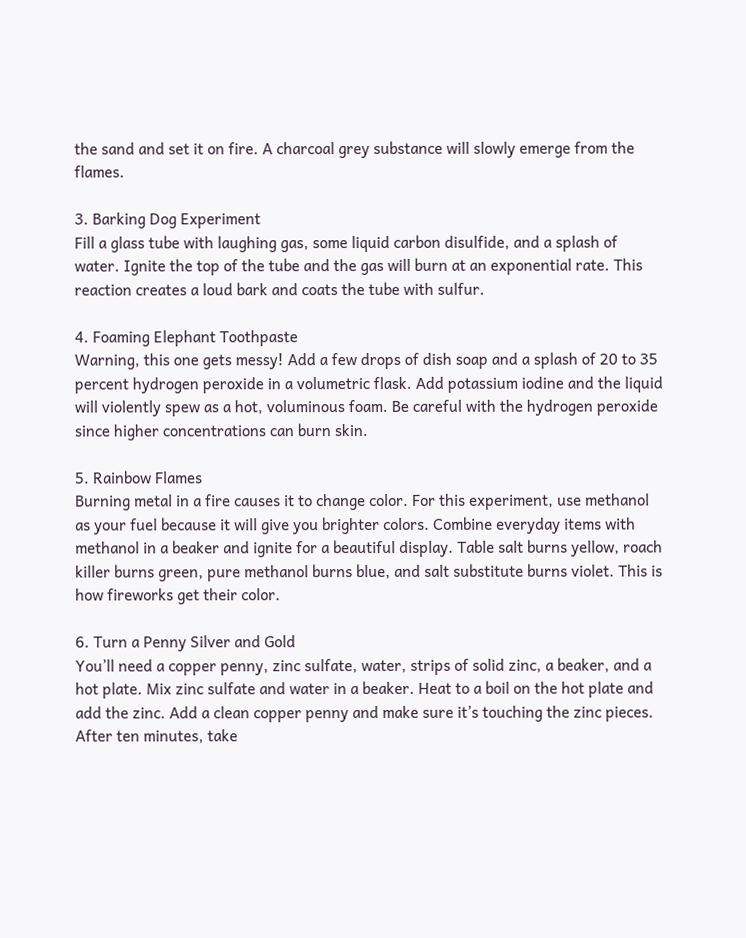the sand and set it on fire. A charcoal grey substance will slowly emerge from the flames.

3. Barking Dog Experiment
Fill a glass tube with laughing gas, some liquid carbon disulfide, and a splash of water. Ignite the top of the tube and the gas will burn at an exponential rate. This reaction creates a loud bark and coats the tube with sulfur.

4. Foaming Elephant Toothpaste
Warning, this one gets messy! Add a few drops of dish soap and a splash of 20 to 35 percent hydrogen peroxide in a volumetric flask. Add potassium iodine and the liquid will violently spew as a hot, voluminous foam. Be careful with the hydrogen peroxide since higher concentrations can burn skin.

5. Rainbow Flames
Burning metal in a fire causes it to change color. For this experiment, use methanol as your fuel because it will give you brighter colors. Combine everyday items with methanol in a beaker and ignite for a beautiful display. Table salt burns yellow, roach killer burns green, pure methanol burns blue, and salt substitute burns violet. This is how fireworks get their color.

6. Turn a Penny Silver and Gold
You’ll need a copper penny, zinc sulfate, water, strips of solid zinc, a beaker, and a hot plate. Mix zinc sulfate and water in a beaker. Heat to a boil on the hot plate and add the zinc. Add a clean copper penny and make sure it’s touching the zinc pieces. After ten minutes, take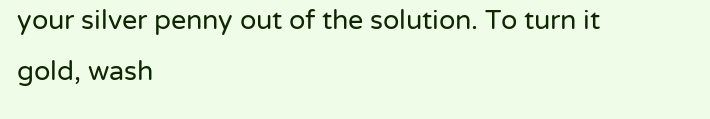your silver penny out of the solution. To turn it gold, wash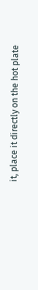it, place it directly on the hot plate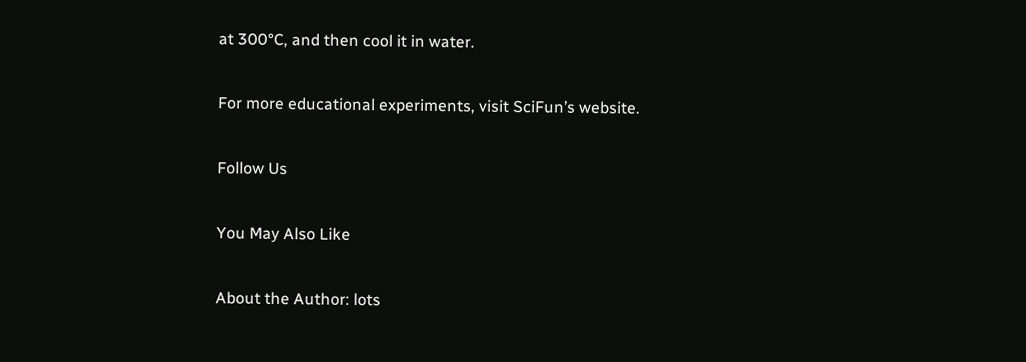at 300°C, and then cool it in water.

For more educational experiments, visit SciFun’s website.

Follow Us

You May Also Like

About the Author: lots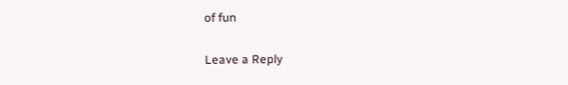of fun

Leave a Reply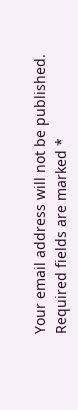Your email address will not be published. Required fields are marked *